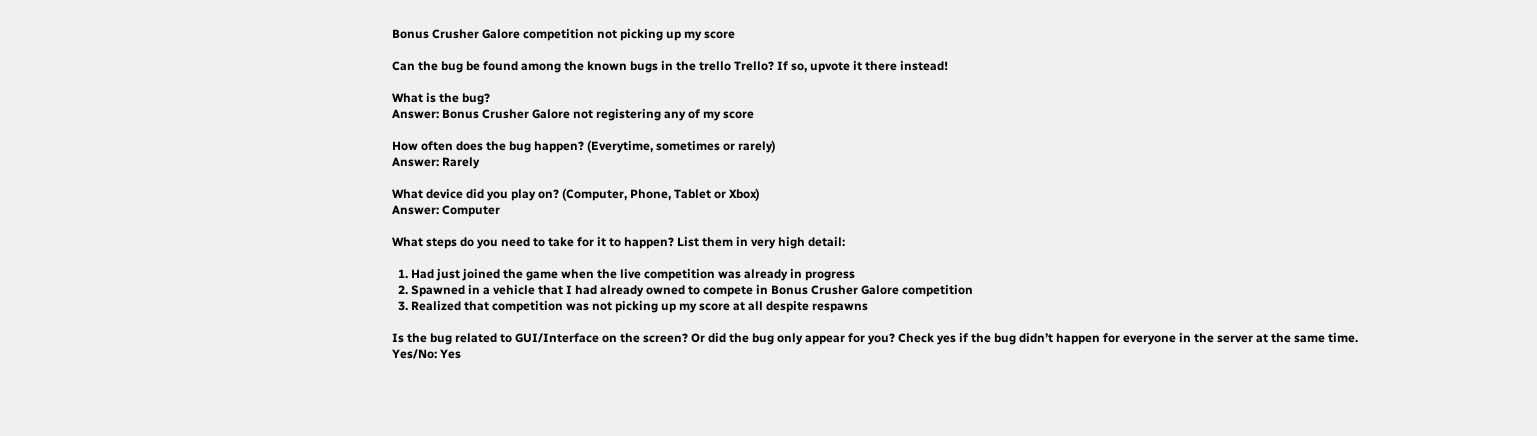Bonus Crusher Galore competition not picking up my score

Can the bug be found among the known bugs in the trello Trello? If so, upvote it there instead!

What is the bug?
Answer: Bonus Crusher Galore not registering any of my score

How often does the bug happen? (Everytime, sometimes or rarely)
Answer: Rarely

What device did you play on? (Computer, Phone, Tablet or Xbox)
Answer: Computer

What steps do you need to take for it to happen? List them in very high detail:

  1. Had just joined the game when the live competition was already in progress
  2. Spawned in a vehicle that I had already owned to compete in Bonus Crusher Galore competition
  3. Realized that competition was not picking up my score at all despite respawns

Is the bug related to GUI/Interface on the screen? Or did the bug only appear for you? Check yes if the bug didn’t happen for everyone in the server at the same time.
Yes/No: Yes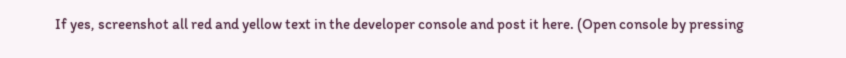If yes, screenshot all red and yellow text in the developer console and post it here. (Open console by pressing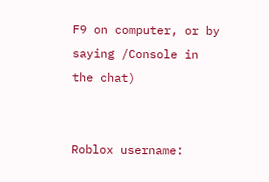F9 on computer, or by saying /Console in the chat)


Roblox username: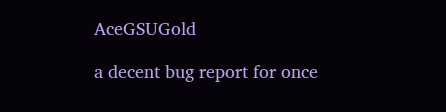AceGSUGold

a decent bug report for once